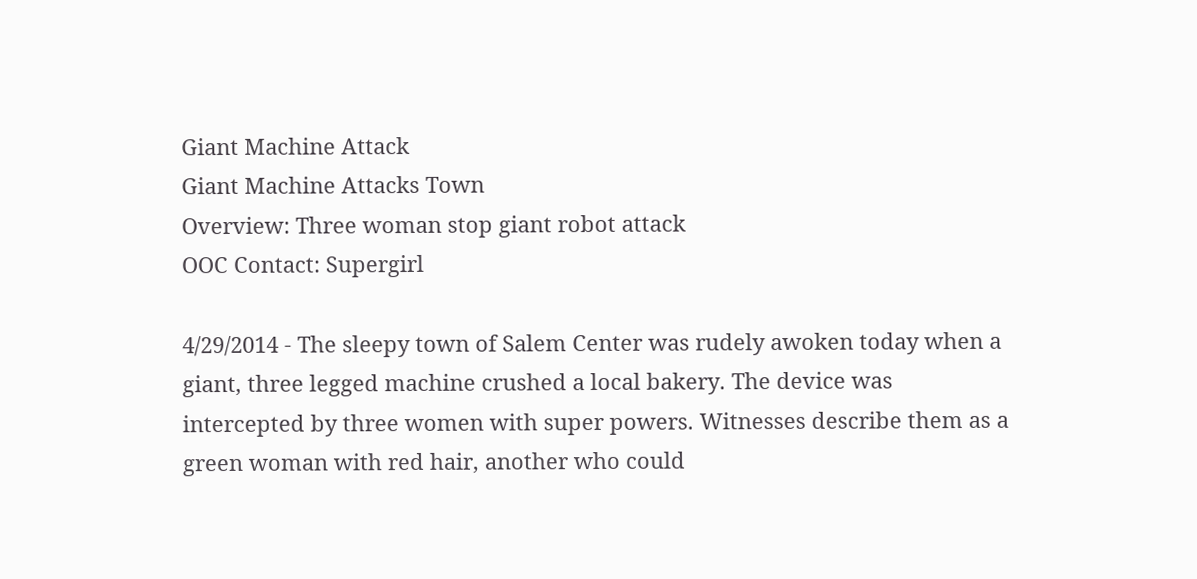Giant Machine Attack
Giant Machine Attacks Town
Overview: Three woman stop giant robot attack
OOC Contact: Supergirl

4/29/2014 - The sleepy town of Salem Center was rudely awoken today when a giant, three legged machine crushed a local bakery. The device was intercepted by three women with super powers. Witnesses describe them as a green woman with red hair, another who could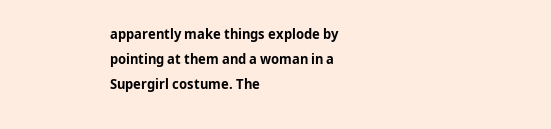apparently make things explode by pointing at them and a woman in a Supergirl costume. The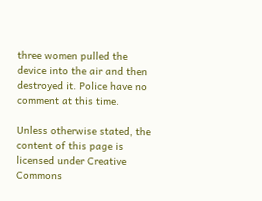three women pulled the device into the air and then destroyed it. Police have no comment at this time.

Unless otherwise stated, the content of this page is licensed under Creative Commons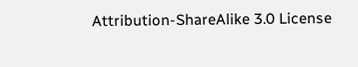Attribution-ShareAlike 3.0 License